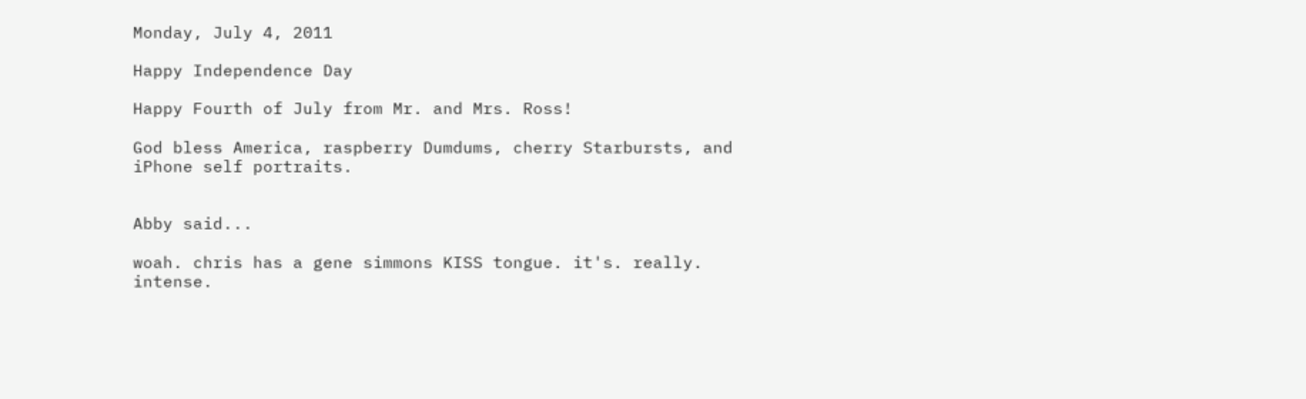Monday, July 4, 2011

Happy Independence Day

Happy Fourth of July from Mr. and Mrs. Ross!

God bless America, raspberry Dumdums, cherry Starbursts, and iPhone self portraits.


Abby said...

woah. chris has a gene simmons KISS tongue. it's. really. intense.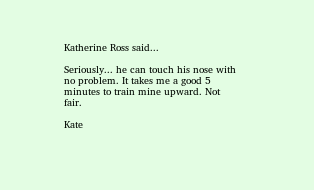Katherine Ross said...

Seriously... he can touch his nose with no problem. It takes me a good 5 minutes to train mine upward. Not fair.

Kate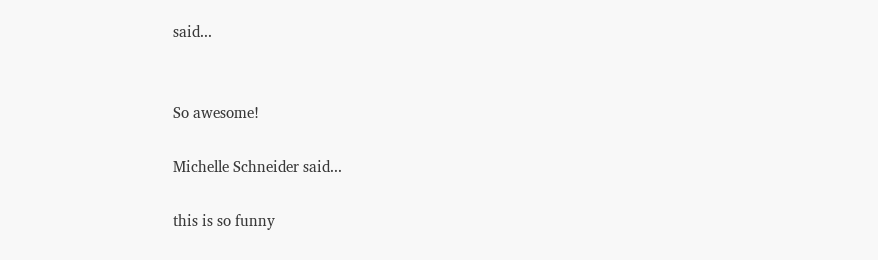said...


So awesome!

Michelle Schneider said...

this is so funny